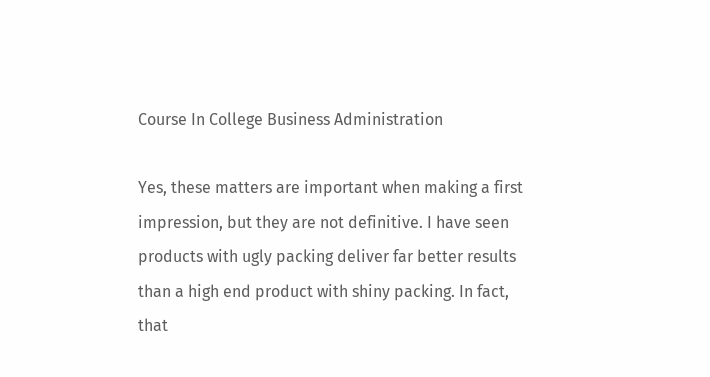Course In College Business Administration

Yes, these matters are important when making a first impression, but they are not definitive. I have seen products with ugly packing deliver far better results than a high end product with shiny packing. In fact, that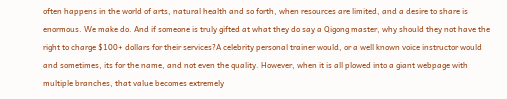often happens in the world of arts, natural health and so forth, when resources are limited, and a desire to share is enormous. We make do. And if someone is truly gifted at what they do say a Qigong master, why should they not have the right to charge $100+ dollars for their services?A celebrity personal trainer would, or a well known voice instructor would and sometimes, its for the name, and not even the quality. However, when it is all plowed into a giant webpage with multiple branches, that value becomes extremely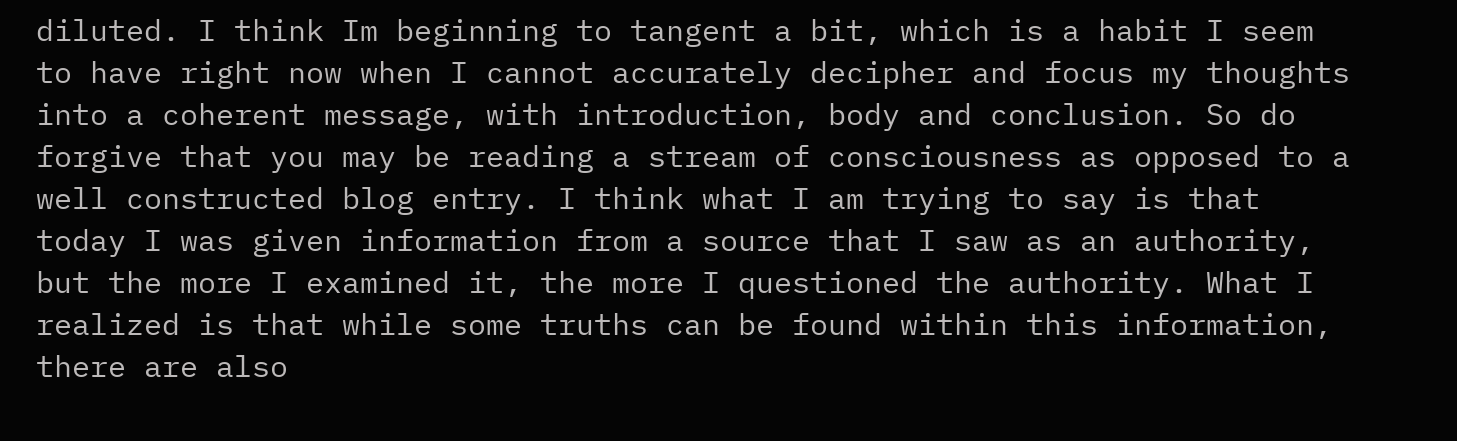diluted. I think Im beginning to tangent a bit, which is a habit I seem to have right now when I cannot accurately decipher and focus my thoughts into a coherent message, with introduction, body and conclusion. So do forgive that you may be reading a stream of consciousness as opposed to a well constructed blog entry. I think what I am trying to say is that today I was given information from a source that I saw as an authority, but the more I examined it, the more I questioned the authority. What I realized is that while some truths can be found within this information, there are also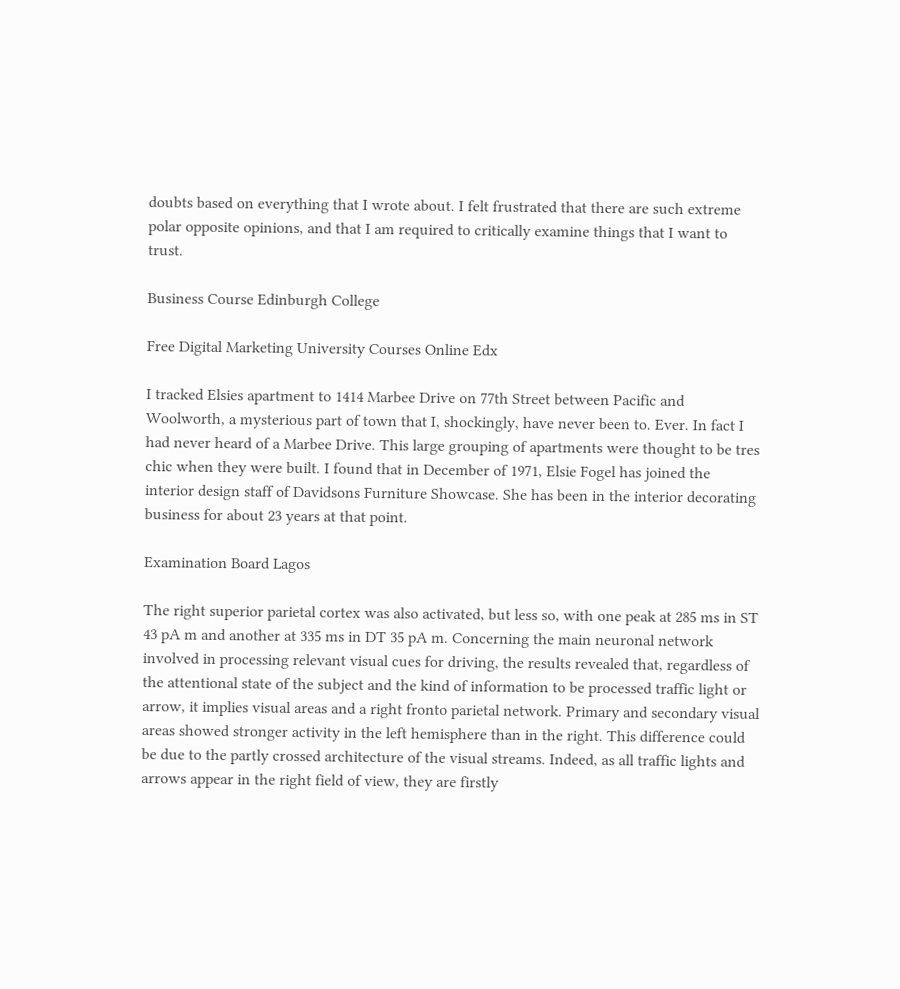doubts based on everything that I wrote about. I felt frustrated that there are such extreme polar opposite opinions, and that I am required to critically examine things that I want to trust.

Business Course Edinburgh College

Free Digital Marketing University Courses Online Edx

I tracked Elsies apartment to 1414 Marbee Drive on 77th Street between Pacific and Woolworth, a mysterious part of town that I, shockingly, have never been to. Ever. In fact I had never heard of a Marbee Drive. This large grouping of apartments were thought to be tres chic when they were built. I found that in December of 1971, Elsie Fogel has joined the interior design staff of Davidsons Furniture Showcase. She has been in the interior decorating business for about 23 years at that point.

Examination Board Lagos

The right superior parietal cortex was also activated, but less so, with one peak at 285 ms in ST 43 pA m and another at 335 ms in DT 35 pA m. Concerning the main neuronal network involved in processing relevant visual cues for driving, the results revealed that, regardless of the attentional state of the subject and the kind of information to be processed traffic light or arrow, it implies visual areas and a right fronto parietal network. Primary and secondary visual areas showed stronger activity in the left hemisphere than in the right. This difference could be due to the partly crossed architecture of the visual streams. Indeed, as all traffic lights and arrows appear in the right field of view, they are firstly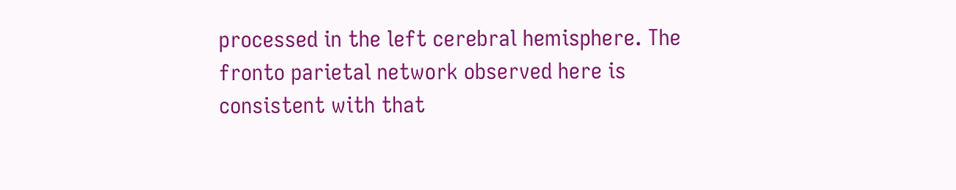processed in the left cerebral hemisphere. The fronto parietal network observed here is consistent with that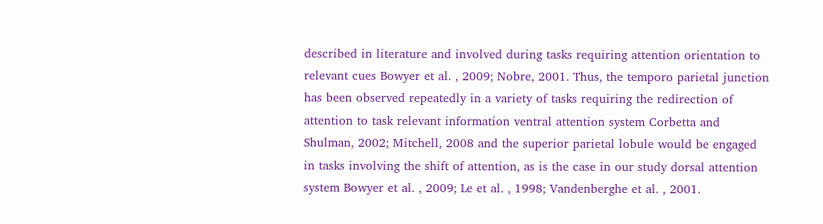described in literature and involved during tasks requiring attention orientation to relevant cues Bowyer et al. , 2009; Nobre, 2001. Thus, the temporo parietal junction has been observed repeatedly in a variety of tasks requiring the redirection of attention to task relevant information ventral attention system Corbetta and Shulman, 2002; Mitchell, 2008 and the superior parietal lobule would be engaged in tasks involving the shift of attention, as is the case in our study dorsal attention system Bowyer et al. , 2009; Le et al. , 1998; Vandenberghe et al. , 2001.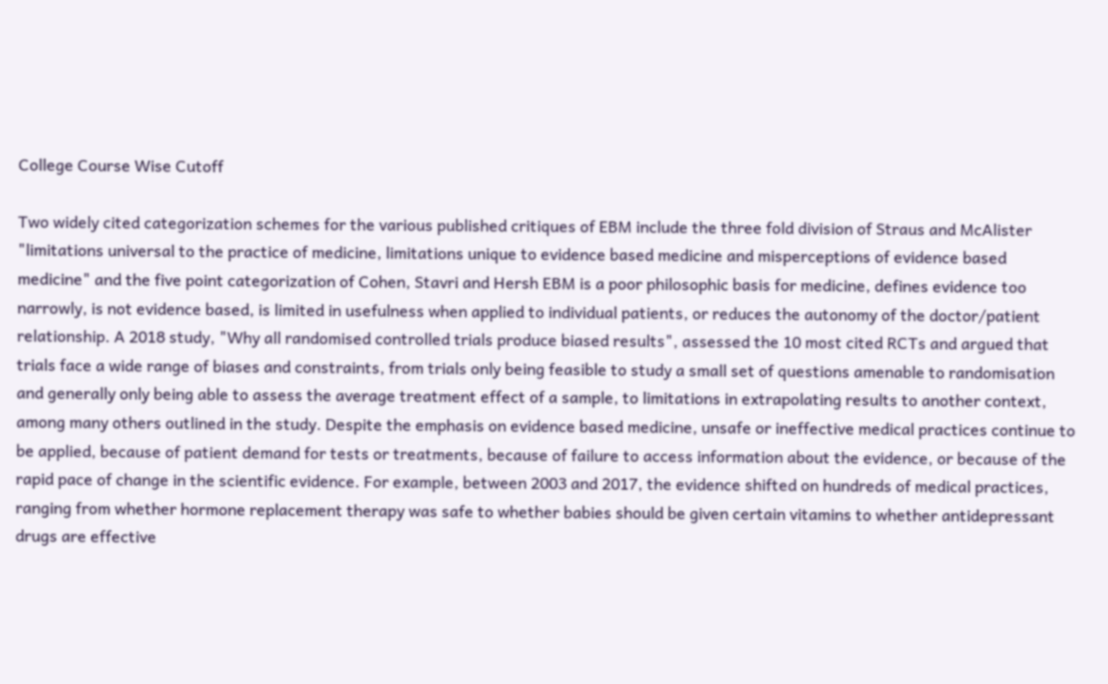College Course Wise Cutoff

Two widely cited categorization schemes for the various published critiques of EBM include the three fold division of Straus and McAlister "limitations universal to the practice of medicine, limitations unique to evidence based medicine and misperceptions of evidence based medicine" and the five point categorization of Cohen, Stavri and Hersh EBM is a poor philosophic basis for medicine, defines evidence too narrowly, is not evidence based, is limited in usefulness when applied to individual patients, or reduces the autonomy of the doctor/patient relationship. A 2018 study, "Why all randomised controlled trials produce biased results", assessed the 10 most cited RCTs and argued that trials face a wide range of biases and constraints, from trials only being feasible to study a small set of questions amenable to randomisation and generally only being able to assess the average treatment effect of a sample, to limitations in extrapolating results to another context, among many others outlined in the study. Despite the emphasis on evidence based medicine, unsafe or ineffective medical practices continue to be applied, because of patient demand for tests or treatments, because of failure to access information about the evidence, or because of the rapid pace of change in the scientific evidence. For example, between 2003 and 2017, the evidence shifted on hundreds of medical practices, ranging from whether hormone replacement therapy was safe to whether babies should be given certain vitamins to whether antidepressant drugs are effective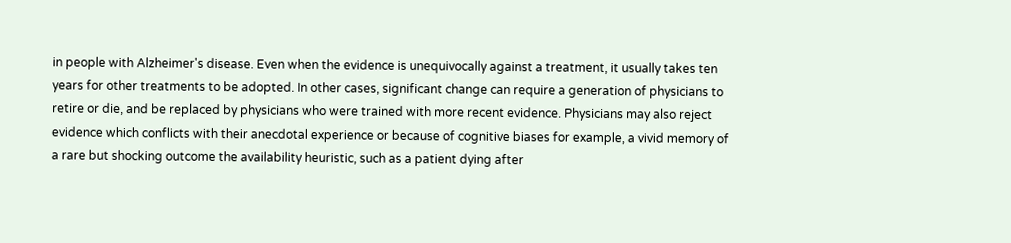in people with Alzheimer's disease. Even when the evidence is unequivocally against a treatment, it usually takes ten years for other treatments to be adopted. In other cases, significant change can require a generation of physicians to retire or die, and be replaced by physicians who were trained with more recent evidence. Physicians may also reject evidence which conflicts with their anecdotal experience or because of cognitive biases for example, a vivid memory of a rare but shocking outcome the availability heuristic, such as a patient dying after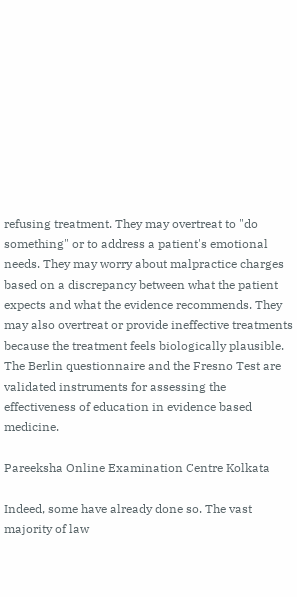refusing treatment. They may overtreat to "do something" or to address a patient's emotional needs. They may worry about malpractice charges based on a discrepancy between what the patient expects and what the evidence recommends. They may also overtreat or provide ineffective treatments because the treatment feels biologically plausible. The Berlin questionnaire and the Fresno Test are validated instruments for assessing the effectiveness of education in evidence based medicine.

Pareeksha Online Examination Centre Kolkata

Indeed, some have already done so. The vast majority of law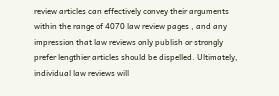review articles can effectively convey their arguments within the range of 4070 law review pages , and any impression that law reviews only publish or strongly prefer lengthier articles should be dispelled. Ultimately, individual law reviews will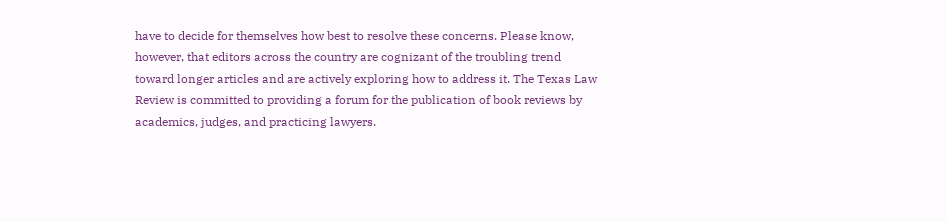have to decide for themselves how best to resolve these concerns. Please know, however, that editors across the country are cognizant of the troubling trend toward longer articles and are actively exploring how to address it. The Texas Law Review is committed to providing a forum for the publication of book reviews by academics, judges, and practicing lawyers.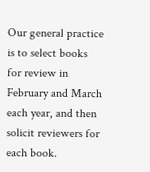Our general practice is to select books for review in February and March each year, and then solicit reviewers for each book.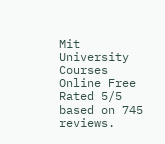Mit University Courses Online Free
Rated 5/5 based on 745 reviews.